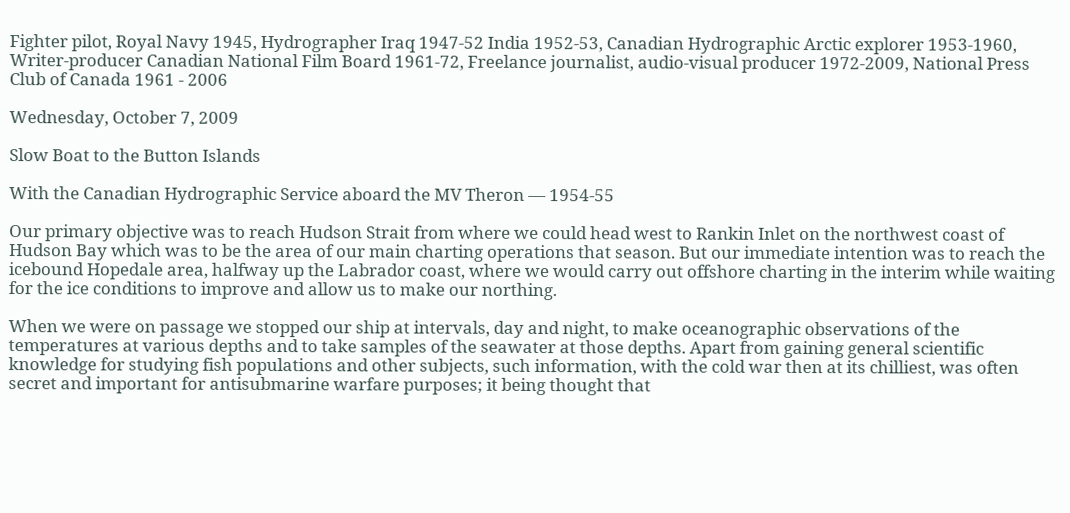Fighter pilot, Royal Navy 1945, Hydrographer Iraq 1947-52 India 1952-53, Canadian Hydrographic Arctic explorer 1953-1960, Writer-producer Canadian National Film Board 1961-72, Freelance journalist, audio-visual producer 1972-2009, National Press Club of Canada 1961 - 2006

Wednesday, October 7, 2009

Slow Boat to the Button Islands

With the Canadian Hydrographic Service aboard the MV Theron — 1954-55

Our primary objective was to reach Hudson Strait from where we could head west to Rankin Inlet on the northwest coast of Hudson Bay which was to be the area of our main charting operations that season. But our immediate intention was to reach the icebound Hopedale area, halfway up the Labrador coast, where we would carry out offshore charting in the interim while waiting for the ice conditions to improve and allow us to make our northing.

When we were on passage we stopped our ship at intervals, day and night, to make oceanographic observations of the temperatures at various depths and to take samples of the seawater at those depths. Apart from gaining general scientific knowledge for studying fish populations and other subjects, such information, with the cold war then at its chilliest, was often secret and important for antisubmarine warfare purposes; it being thought that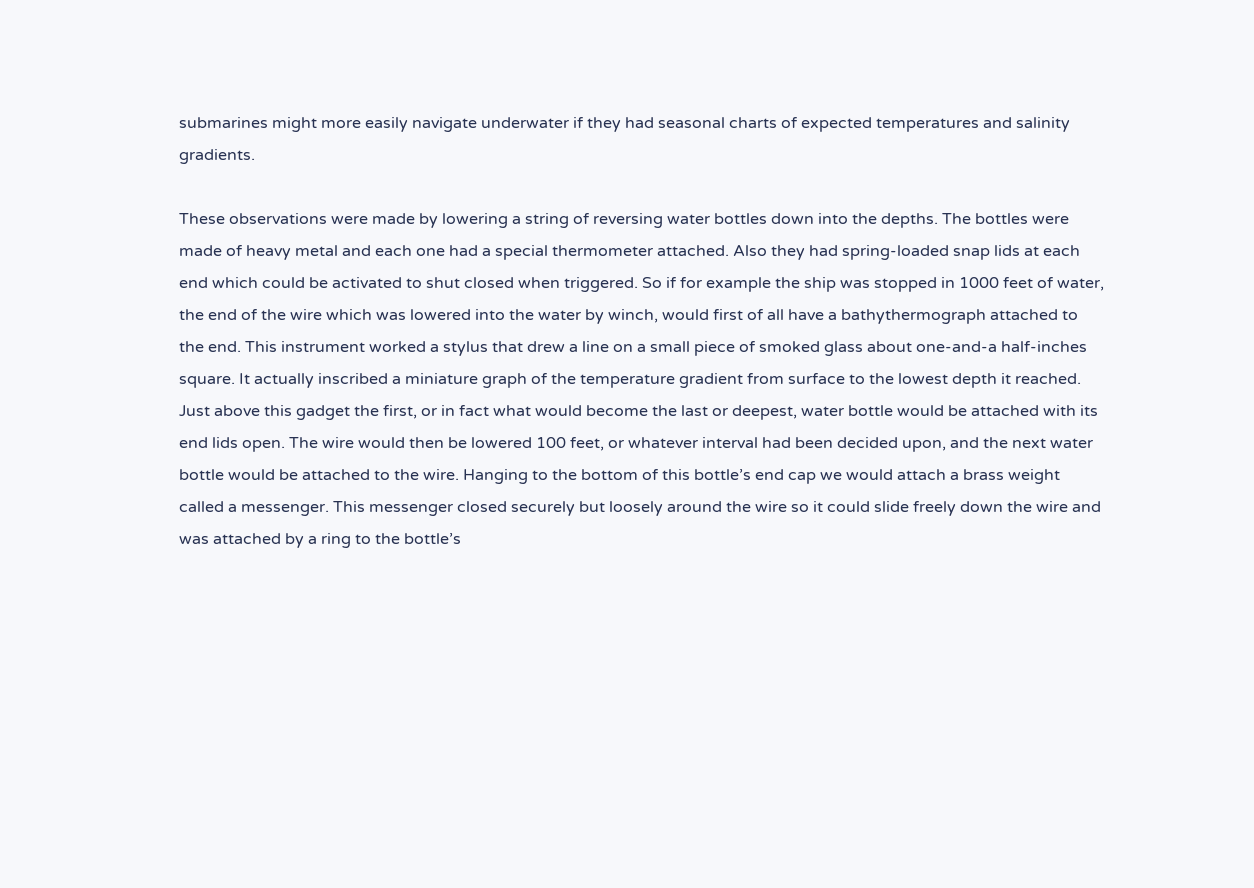submarines might more easily navigate underwater if they had seasonal charts of expected temperatures and salinity gradients.

These observations were made by lowering a string of reversing water bottles down into the depths. The bottles were made of heavy metal and each one had a special thermometer attached. Also they had spring-loaded snap lids at each end which could be activated to shut closed when triggered. So if for example the ship was stopped in 1000 feet of water, the end of the wire which was lowered into the water by winch, would first of all have a bathythermograph attached to the end. This instrument worked a stylus that drew a line on a small piece of smoked glass about one-and-a half-inches square. It actually inscribed a miniature graph of the temperature gradient from surface to the lowest depth it reached. Just above this gadget the first, or in fact what would become the last or deepest, water bottle would be attached with its end lids open. The wire would then be lowered 100 feet, or whatever interval had been decided upon, and the next water bottle would be attached to the wire. Hanging to the bottom of this bottle’s end cap we would attach a brass weight called a messenger. This messenger closed securely but loosely around the wire so it could slide freely down the wire and was attached by a ring to the bottle’s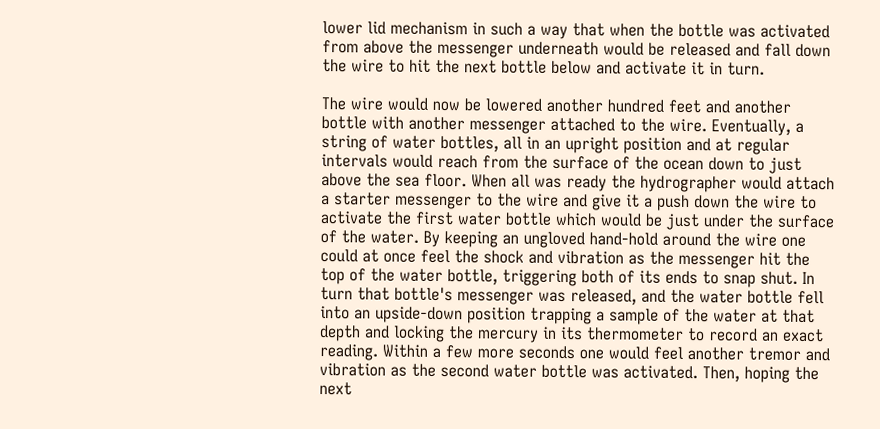lower lid mechanism in such a way that when the bottle was activated from above the messenger underneath would be released and fall down the wire to hit the next bottle below and activate it in turn.

The wire would now be lowered another hundred feet and another bottle with another messenger attached to the wire. Eventually, a string of water bottles, all in an upright position and at regular intervals would reach from the surface of the ocean down to just above the sea floor. When all was ready the hydrographer would attach a starter messenger to the wire and give it a push down the wire to activate the first water bottle which would be just under the surface of the water. By keeping an ungloved hand-hold around the wire one could at once feel the shock and vibration as the messenger hit the top of the water bottle, triggering both of its ends to snap shut. In turn that bottle's messenger was released, and the water bottle fell into an upside-down position trapping a sample of the water at that depth and locking the mercury in its thermometer to record an exact reading. Within a few more seconds one would feel another tremor and vibration as the second water bottle was activated. Then, hoping the next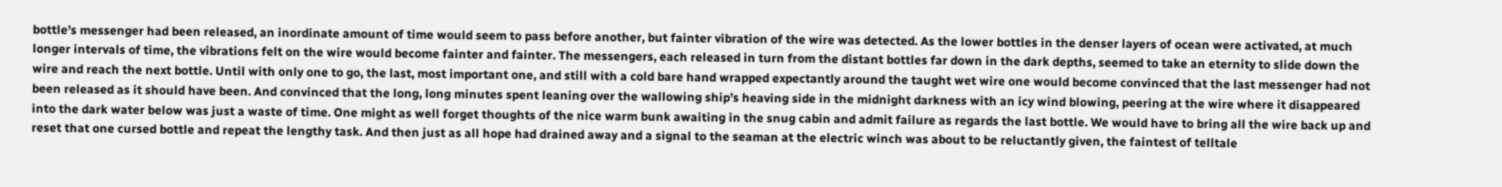bottle’s messenger had been released, an inordinate amount of time would seem to pass before another, but fainter vibration of the wire was detected. As the lower bottles in the denser layers of ocean were activated, at much longer intervals of time, the vibrations felt on the wire would become fainter and fainter. The messengers, each released in turn from the distant bottles far down in the dark depths, seemed to take an eternity to slide down the wire and reach the next bottle. Until with only one to go, the last, most important one, and still with a cold bare hand wrapped expectantly around the taught wet wire one would become convinced that the last messenger had not been released as it should have been. And convinced that the long, long minutes spent leaning over the wallowing ship’s heaving side in the midnight darkness with an icy wind blowing, peering at the wire where it disappeared into the dark water below was just a waste of time. One might as well forget thoughts of the nice warm bunk awaiting in the snug cabin and admit failure as regards the last bottle. We would have to bring all the wire back up and reset that one cursed bottle and repeat the lengthy task. And then just as all hope had drained away and a signal to the seaman at the electric winch was about to be reluctantly given, the faintest of telltale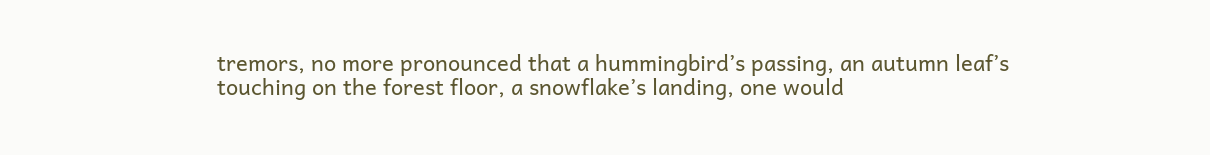tremors, no more pronounced that a hummingbird’s passing, an autumn leaf’s touching on the forest floor, a snowflake’s landing, one would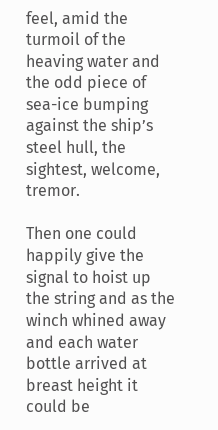feel, amid the turmoil of the heaving water and the odd piece of sea-ice bumping against the ship’s steel hull, the sightest, welcome, tremor.

Then one could happily give the signal to hoist up the string and as the winch whined away and each water bottle arrived at breast height it could be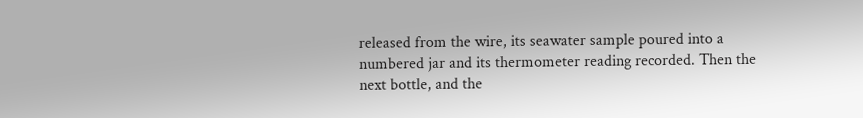released from the wire, its seawater sample poured into a numbered jar and its thermometer reading recorded. Then the next bottle, and the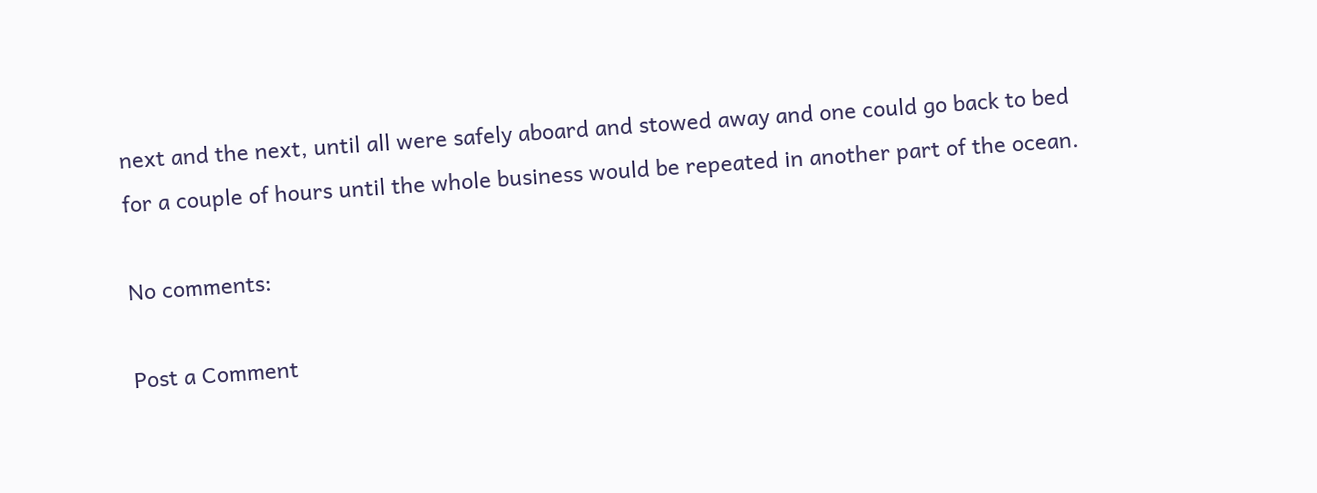next and the next, until all were safely aboard and stowed away and one could go back to bed for a couple of hours until the whole business would be repeated in another part of the ocean.

No comments:

Post a Comment